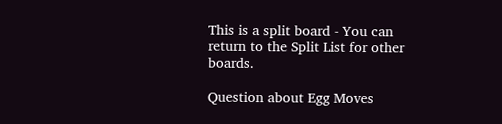This is a split board - You can return to the Split List for other boards.

Question about Egg Moves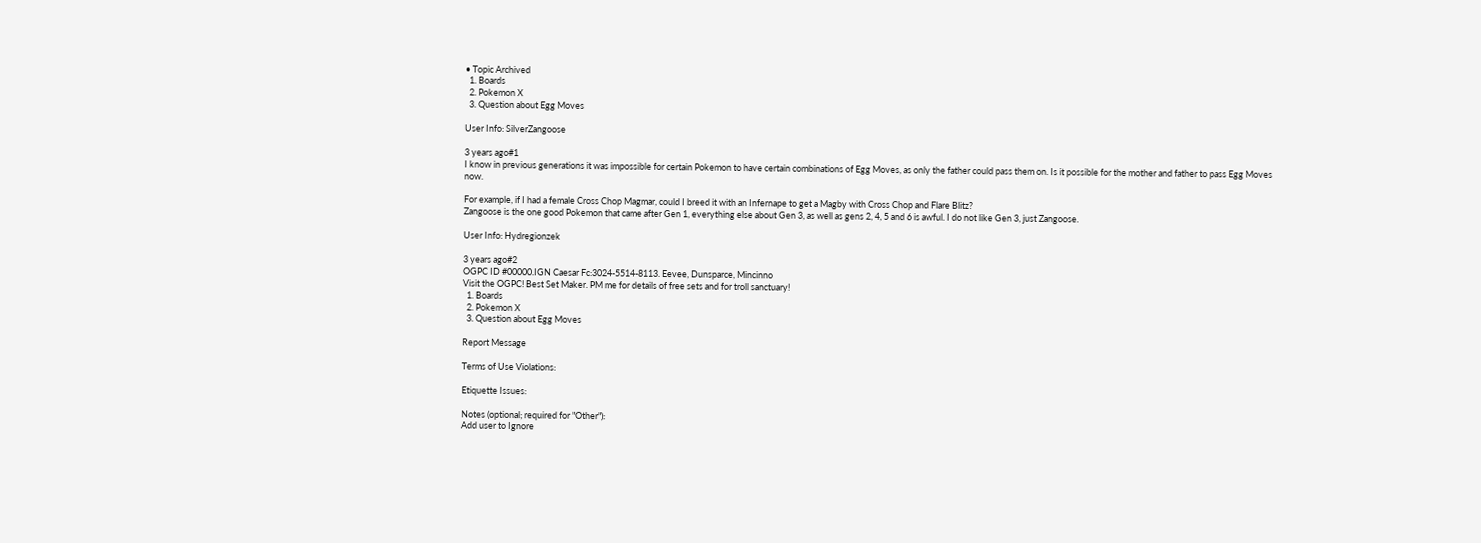• Topic Archived
  1. Boards
  2. Pokemon X
  3. Question about Egg Moves

User Info: SilverZangoose

3 years ago#1
I know in previous generations it was impossible for certain Pokemon to have certain combinations of Egg Moves, as only the father could pass them on. Is it possible for the mother and father to pass Egg Moves now.

For example, if I had a female Cross Chop Magmar, could I breed it with an Infernape to get a Magby with Cross Chop and Flare Blitz?
Zangoose is the one good Pokemon that came after Gen 1, everything else about Gen 3, as well as gens 2, 4, 5 and 6 is awful. I do not like Gen 3, just Zangoose.

User Info: Hydregionzek

3 years ago#2
OGPC ID #00000.IGN Caesar Fc:3024-5514-8113. Eevee, Dunsparce, Mincinno
Visit the OGPC! Best Set Maker. PM me for details of free sets and for troll sanctuary!
  1. Boards
  2. Pokemon X
  3. Question about Egg Moves

Report Message

Terms of Use Violations:

Etiquette Issues:

Notes (optional; required for "Other"):
Add user to Ignore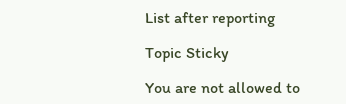List after reporting

Topic Sticky

You are not allowed to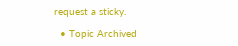request a sticky.

  • Topic Archived